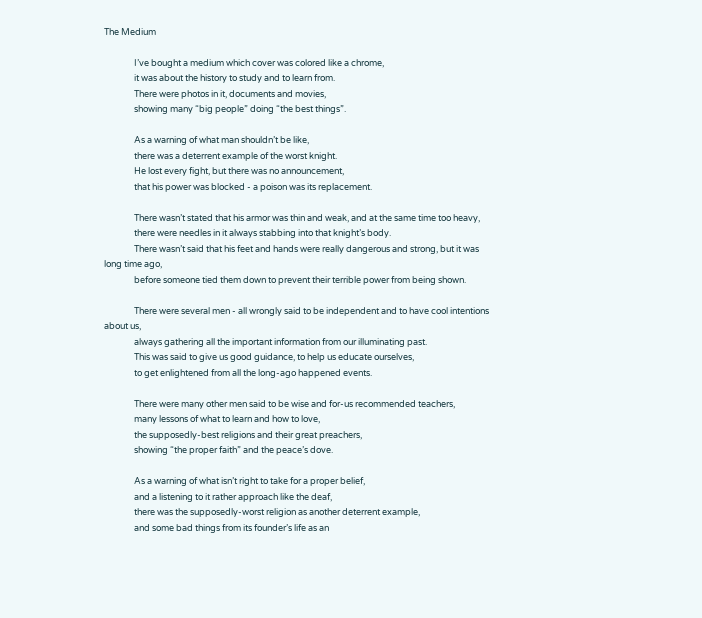The Medium

               I’ve bought a medium which cover was colored like a chrome,
               it was about the history to study and to learn from.
               There were photos in it, documents and movies,
               showing many “big people” doing “the best things”.

               As a warning of what man shouldn’t be like,
               there was a deterrent example of the worst knight.
               He lost every fight, but there was no announcement,
               that his power was blocked - a poison was its replacement.

               There wasn’t stated that his armor was thin and weak, and at the same time too heavy,
               there were needles in it always stabbing into that knight’s body.
               There wasn’t said that his feet and hands were really dangerous and strong, but it was long time ago,
               before someone tied them down to prevent their terrible power from being shown.

               There were several men - all wrongly said to be independent and to have cool intentions about us,
               always gathering all the important information from our illuminating past.
               This was said to give us good guidance, to help us educate ourselves,
               to get enlightened from all the long-ago happened events.

               There were many other men said to be wise and for-us recommended teachers,
               many lessons of what to learn and how to love,
               the supposedly-best religions and their great preachers,
               showing “the proper faith” and the peace’s dove.

               As a warning of what isn’t right to take for a proper belief,
               and a listening to it rather approach like the deaf,
               there was the supposedly-worst religion as another deterrent example,
               and some bad things from its founder’s life as an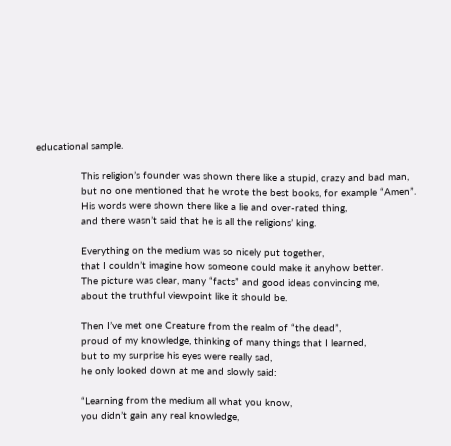educational sample.

               This religion’s founder was shown there like a stupid, crazy and bad man,
               but no one mentioned that he wrote the best books, for example “Amen”.
               His words were shown there like a lie and over-rated thing,
               and there wasn’t said that he is all the religions’ king.

               Everything on the medium was so nicely put together,
               that I couldn’t imagine how someone could make it anyhow better.
               The picture was clear, many “facts” and good ideas convincing me,
               about the truthful viewpoint like it should be.

               Then I’ve met one Creature from the realm of “the dead”,
               proud of my knowledge, thinking of many things that I learned,
               but to my surprise his eyes were really sad,
               he only looked down at me and slowly said:

               “Learning from the medium all what you know,
               you didn’t gain any real knowledge,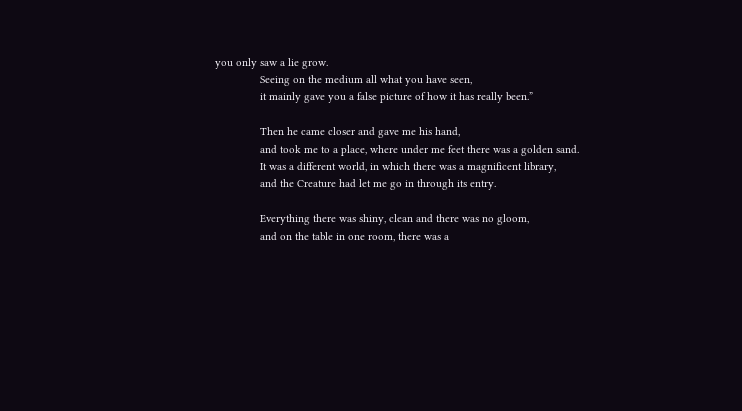you only saw a lie grow.
               Seeing on the medium all what you have seen,
               it mainly gave you a false picture of how it has really been.”

               Then he came closer and gave me his hand,
               and took me to a place, where under me feet there was a golden sand.
               It was a different world, in which there was a magnificent library,
               and the Creature had let me go in through its entry.

               Everything there was shiny, clean and there was no gloom,
               and on the table in one room, there was a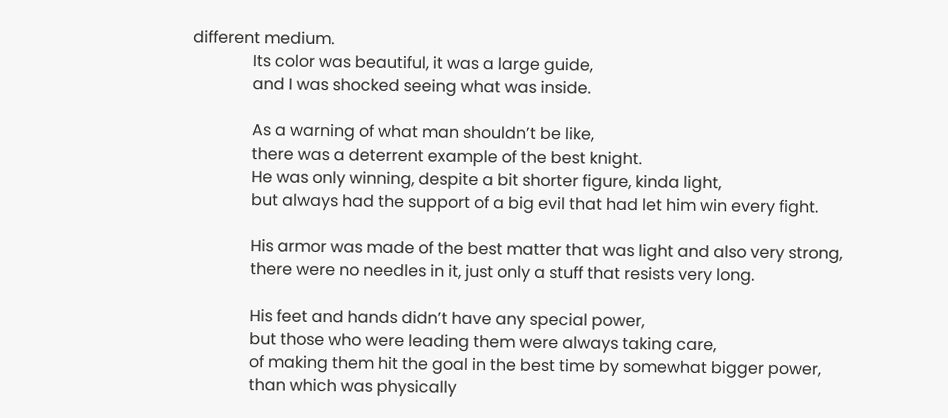different medium.
               Its color was beautiful, it was a large guide,
               and I was shocked seeing what was inside.

               As a warning of what man shouldn’t be like,
               there was a deterrent example of the best knight.
               He was only winning, despite a bit shorter figure, kinda light,
               but always had the support of a big evil that had let him win every fight.

               His armor was made of the best matter that was light and also very strong,
               there were no needles in it, just only a stuff that resists very long.

               His feet and hands didn’t have any special power,
               but those who were leading them were always taking care,
               of making them hit the goal in the best time by somewhat bigger power,
               than which was physically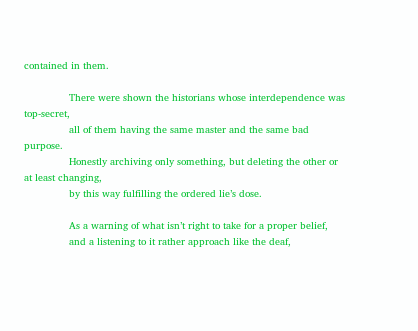contained in them.

               There were shown the historians whose interdependence was top-secret,
               all of them having the same master and the same bad purpose.
               Honestly archiving only something, but deleting the other or at least changing,
               by this way fulfilling the ordered lie’s dose.

               As a warning of what isn’t right to take for a proper belief,
               and a listening to it rather approach like the deaf,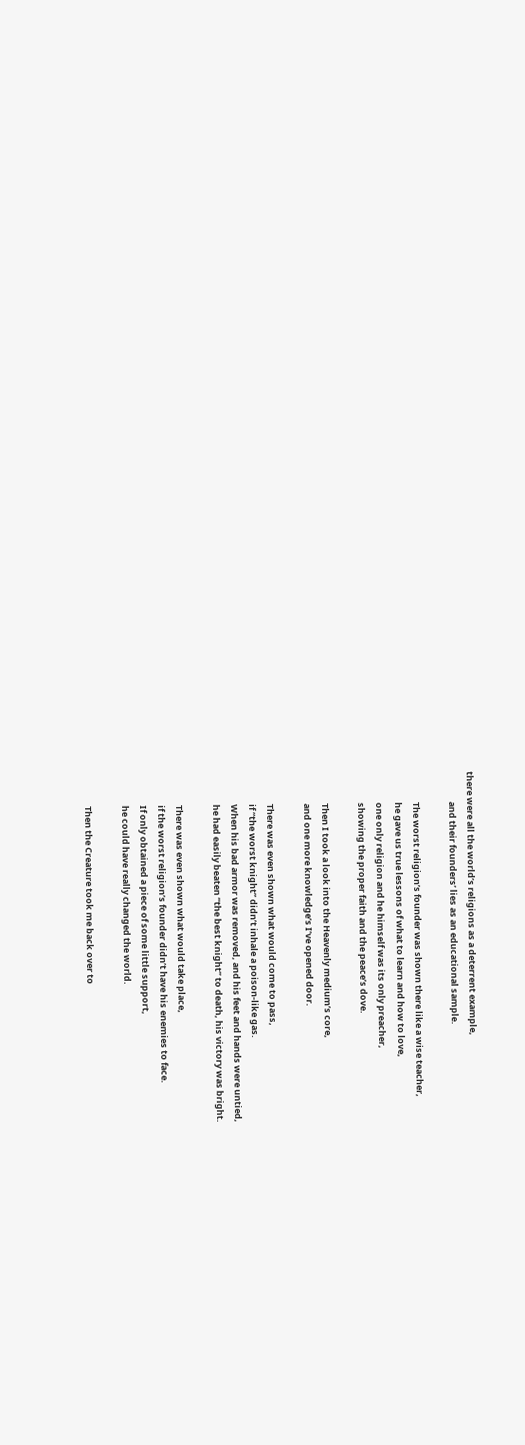there were all the world’s religions as a deterrent example,
               and their founders’ lies as an educational sample.

               The worst religion’s founder was shown there like a wise teacher,
               he gave us true lessons of what to learn and how to love,
               one only religion and he himself was its only preacher,
               showing the proper faith and the peace’s dove.

               Then I took a look into the Heavenly medium’s core,
               and one more knowledge’s I’ve opened door.

               There was even shown what would come to pass,
               if “the worst knight” didn’t inhale a poison-like gas.
               When his bad armor was removed, and his feet and hands were untied,
               he had easily beaten “the best knight” to death, his victory was bright.

               There was even shown what would take place,
               if the worst religion’s founder didn’t have his enemies to face.
               If only obtained a piece of some little support,
               he could have really changed the world.

               Then the Creature took me back over to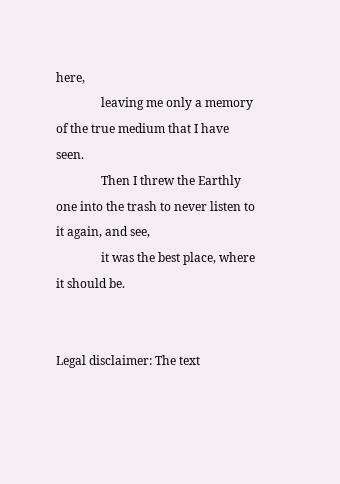here,
               leaving me only a memory of the true medium that I have seen.
               Then I threw the Earthly one into the trash to never listen to it again, and see,
               it was the best place, where it should be.


Legal disclaimer: The text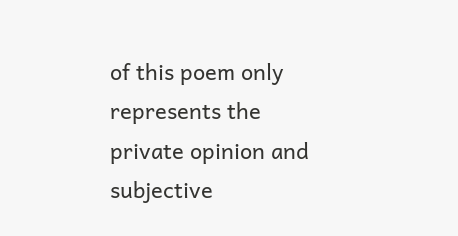of this poem only represents the private opinion and subjective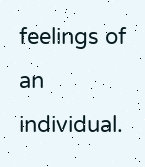feelings of an individual.